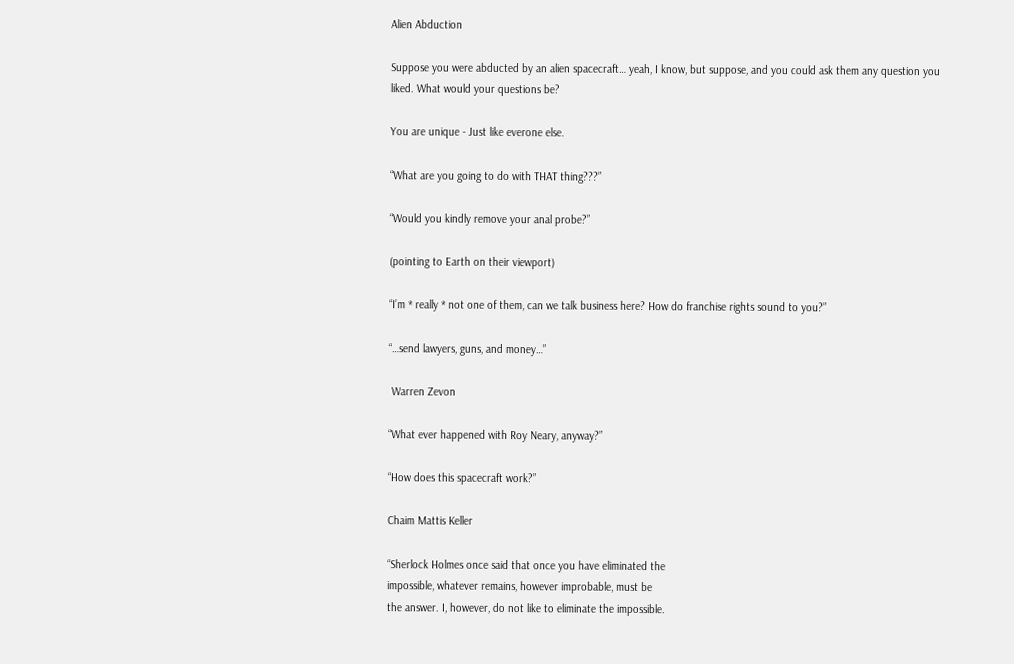Alien Abduction

Suppose you were abducted by an alien spacecraft… yeah, I know, but suppose, and you could ask them any question you liked. What would your questions be?

You are unique - Just like everone else.

“What are you going to do with THAT thing???”

“Would you kindly remove your anal probe?”

(pointing to Earth on their viewport)

“I’m * really * not one of them, can we talk business here? How do franchise rights sound to you?”

“…send lawyers, guns, and money…”

 Warren Zevon

“What ever happened with Roy Neary, anyway?”

“How does this spacecraft work?”

Chaim Mattis Keller

“Sherlock Holmes once said that once you have eliminated the
impossible, whatever remains, however improbable, must be
the answer. I, however, do not like to eliminate the impossible.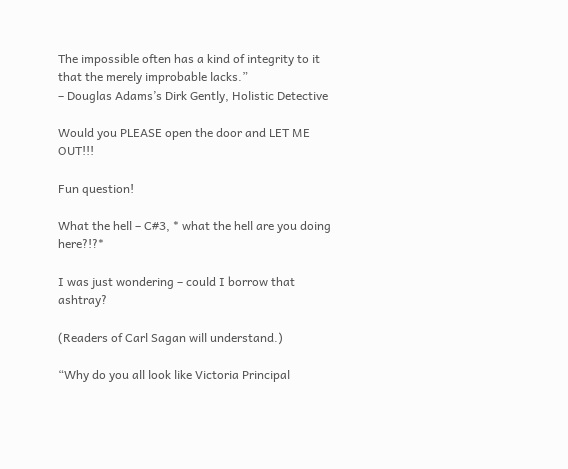The impossible often has a kind of integrity to it that the merely improbable lacks.”
– Douglas Adams’s Dirk Gently, Holistic Detective

Would you PLEASE open the door and LET ME OUT!!!

Fun question!

What the hell – C#3, * what the hell are you doing here?!?*

I was just wondering – could I borrow that ashtray?

(Readers of Carl Sagan will understand.)

“Why do you all look like Victoria Principal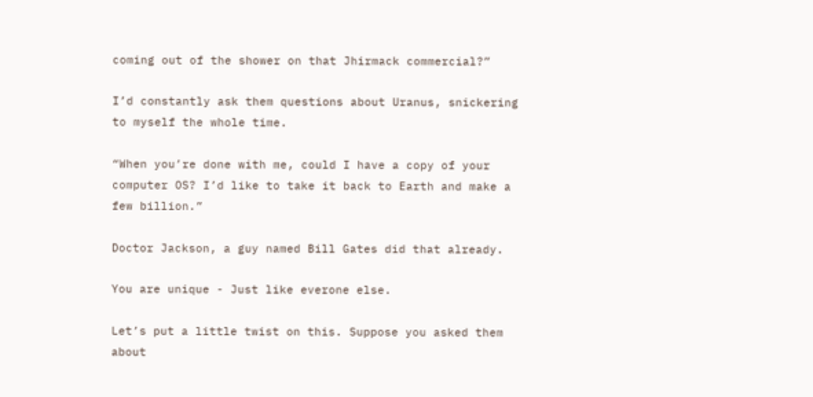coming out of the shower on that Jhirmack commercial?”

I’d constantly ask them questions about Uranus, snickering to myself the whole time.

“When you’re done with me, could I have a copy of your computer OS? I’d like to take it back to Earth and make a few billion.”

Doctor Jackson, a guy named Bill Gates did that already.

You are unique - Just like everone else.

Let’s put a little twist on this. Suppose you asked them about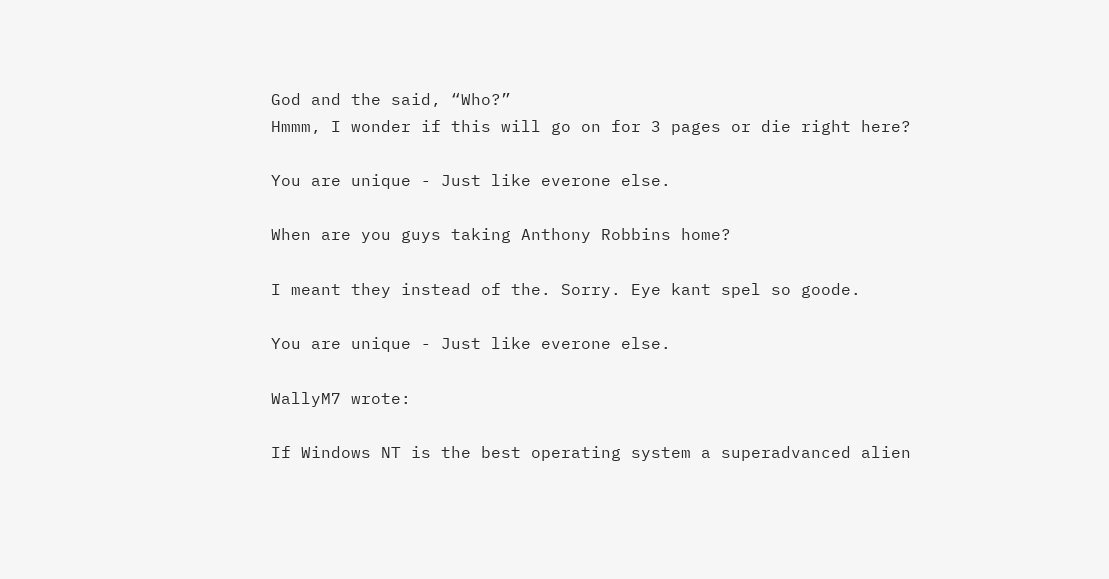God and the said, “Who?”
Hmmm, I wonder if this will go on for 3 pages or die right here?

You are unique - Just like everone else.

When are you guys taking Anthony Robbins home?

I meant they instead of the. Sorry. Eye kant spel so goode.

You are unique - Just like everone else.

WallyM7 wrote:

If Windows NT is the best operating system a superadvanced alien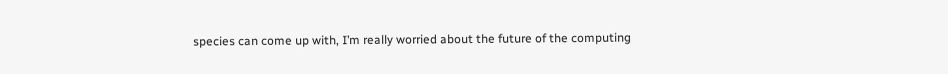species can come up with, I’m really worried about the future of the computing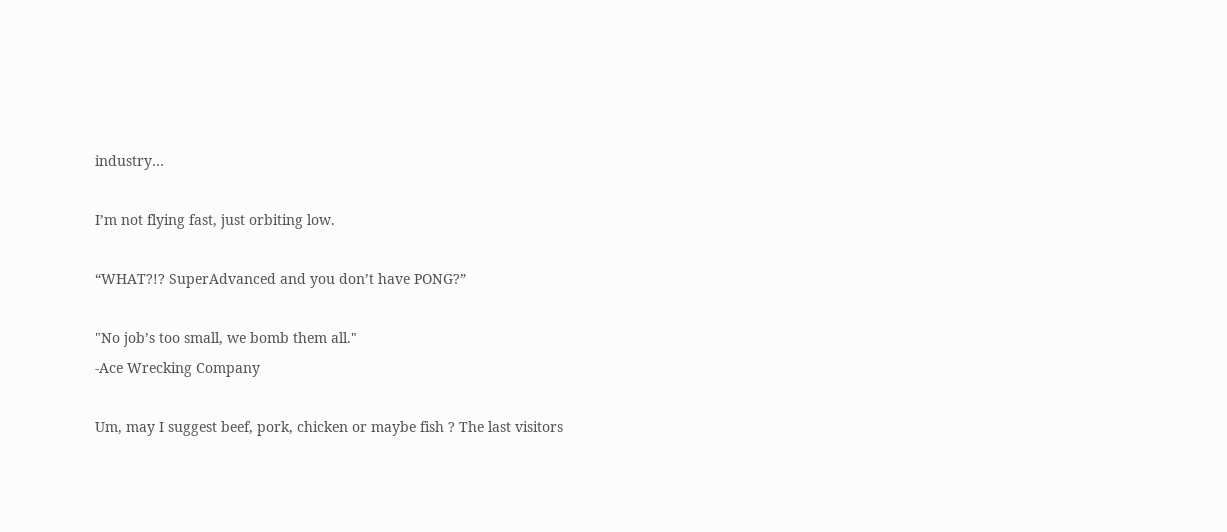industry…

I’m not flying fast, just orbiting low.

“WHAT?!? SuperAdvanced and you don’t have PONG?”

"No job’s too small, we bomb them all."
-Ace Wrecking Company

Um, may I suggest beef, pork, chicken or maybe fish ? The last visitors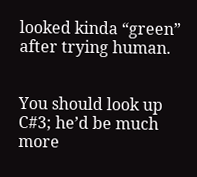looked kinda “green” after trying human.


You should look up C#3; he’d be much more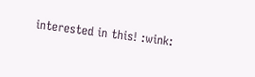interested in this! :wink: